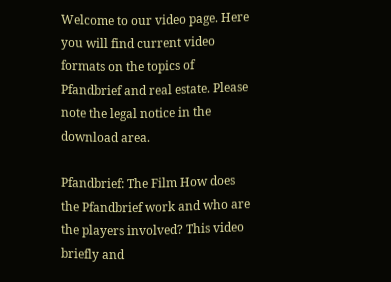Welcome to our video page. Here you will find current video formats on the topics of Pfandbrief and real estate. Please note the legal notice in the download area.

Pfandbrief: The Film How does the Pfandbrief work and who are the players involved? This video briefly and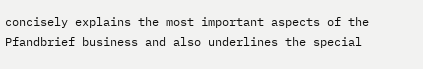concisely explains the most important aspects of the Pfandbrief business and also underlines the special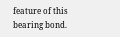feature of this bearing bond.